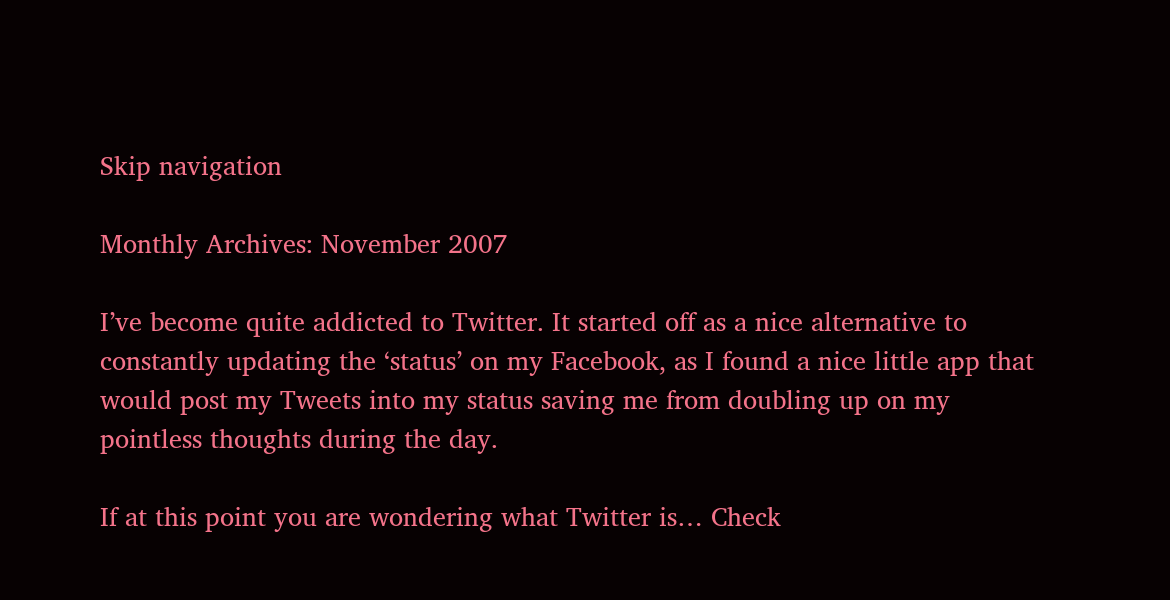Skip navigation

Monthly Archives: November 2007

I’ve become quite addicted to Twitter. It started off as a nice alternative to constantly updating the ‘status’ on my Facebook, as I found a nice little app that would post my Tweets into my status saving me from doubling up on my pointless thoughts during the day.

If at this point you are wondering what Twitter is… Check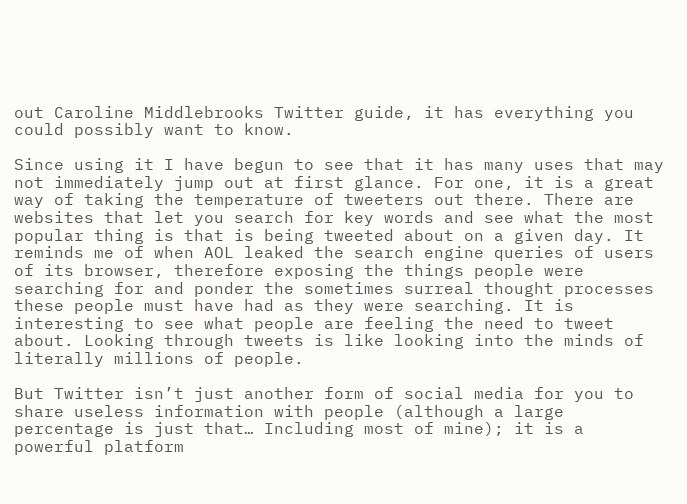out Caroline Middlebrooks Twitter guide, it has everything you could possibly want to know.

Since using it I have begun to see that it has many uses that may not immediately jump out at first glance. For one, it is a great way of taking the temperature of tweeters out there. There are websites that let you search for key words and see what the most popular thing is that is being tweeted about on a given day. It reminds me of when AOL leaked the search engine queries of users of its browser, therefore exposing the things people were searching for and ponder the sometimes surreal thought processes these people must have had as they were searching. It is interesting to see what people are feeling the need to tweet about. Looking through tweets is like looking into the minds of literally millions of people.

But Twitter isn’t just another form of social media for you to share useless information with people (although a large percentage is just that… Including most of mine); it is a powerful platform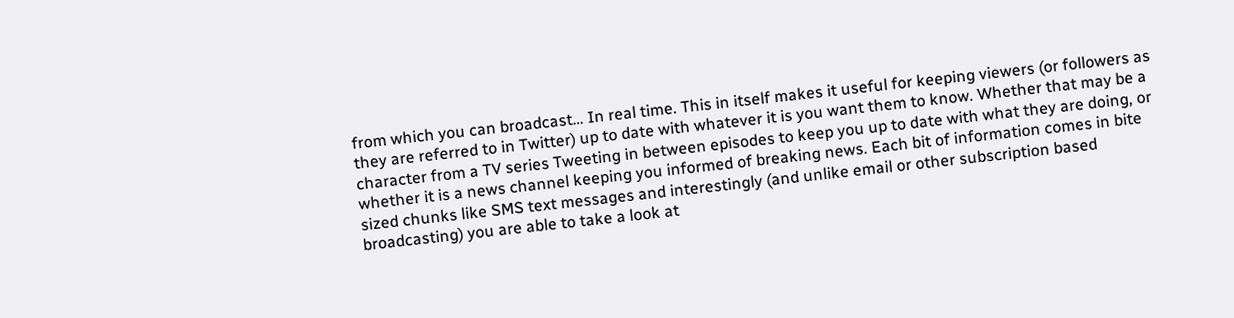from which you can broadcast… In real time. This in itself makes it useful for keeping viewers (or followers as they are referred to in Twitter) up to date with whatever it is you want them to know. Whether that may be a character from a TV series Tweeting in between episodes to keep you up to date with what they are doing, or whether it is a news channel keeping you informed of breaking news. Each bit of information comes in bite sized chunks like SMS text messages and interestingly (and unlike email or other subscription based broadcasting) you are able to take a look at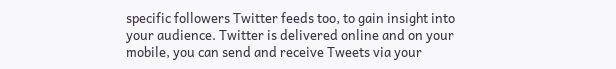specific followers Twitter feeds too, to gain insight into your audience. Twitter is delivered online and on your mobile, you can send and receive Tweets via your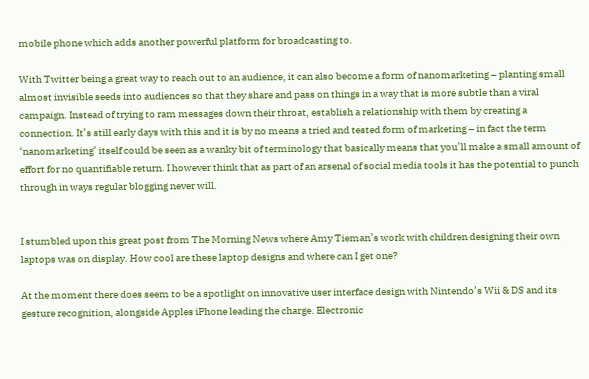mobile phone which adds another powerful platform for broadcasting to.

With Twitter being a great way to reach out to an audience, it can also become a form of nanomarketing – planting small almost invisible seeds into audiences so that they share and pass on things in a way that is more subtle than a viral campaign. Instead of trying to ram messages down their throat, establish a relationship with them by creating a connection. It’s still early days with this and it is by no means a tried and tested form of marketing – in fact the term ‘nanomarketing’ itself could be seen as a wanky bit of terminology that basically means that you’ll make a small amount of effort for no quantifiable return. I however think that as part of an arsenal of social media tools it has the potential to punch through in ways regular blogging never will.


I stumbled upon this great post from The Morning News where Amy Tieman’s work with children designing their own laptops was on display. How cool are these laptop designs and where can I get one?

At the moment there does seem to be a spotlight on innovative user interface design with Nintendo’s Wii & DS and its gesture recognition, alongside Apples iPhone leading the charge. Electronic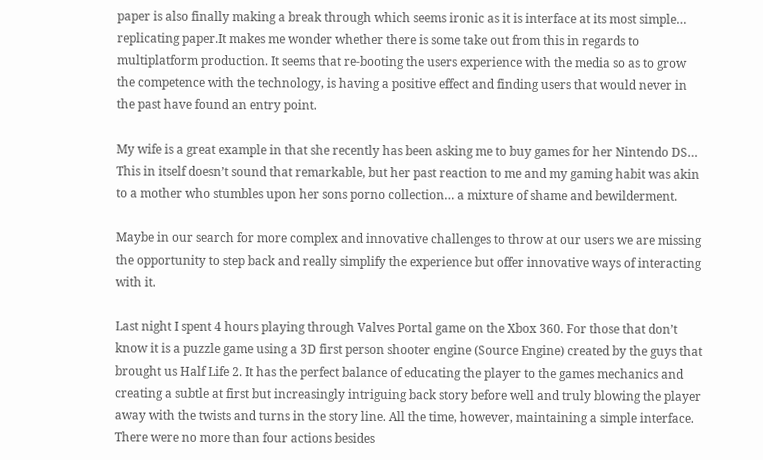paper is also finally making a break through which seems ironic as it is interface at its most simple… replicating paper.It makes me wonder whether there is some take out from this in regards to multiplatform production. It seems that re-booting the users experience with the media so as to grow the competence with the technology, is having a positive effect and finding users that would never in the past have found an entry point.

My wife is a great example in that she recently has been asking me to buy games for her Nintendo DS… This in itself doesn’t sound that remarkable, but her past reaction to me and my gaming habit was akin to a mother who stumbles upon her sons porno collection… a mixture of shame and bewilderment.

Maybe in our search for more complex and innovative challenges to throw at our users we are missing the opportunity to step back and really simplify the experience but offer innovative ways of interacting with it.

Last night I spent 4 hours playing through Valves Portal game on the Xbox 360. For those that don’t know it is a puzzle game using a 3D first person shooter engine (Source Engine) created by the guys that brought us Half Life 2. It has the perfect balance of educating the player to the games mechanics and creating a subtle at first but increasingly intriguing back story before well and truly blowing the player away with the twists and turns in the story line. All the time, however, maintaining a simple interface. There were no more than four actions besides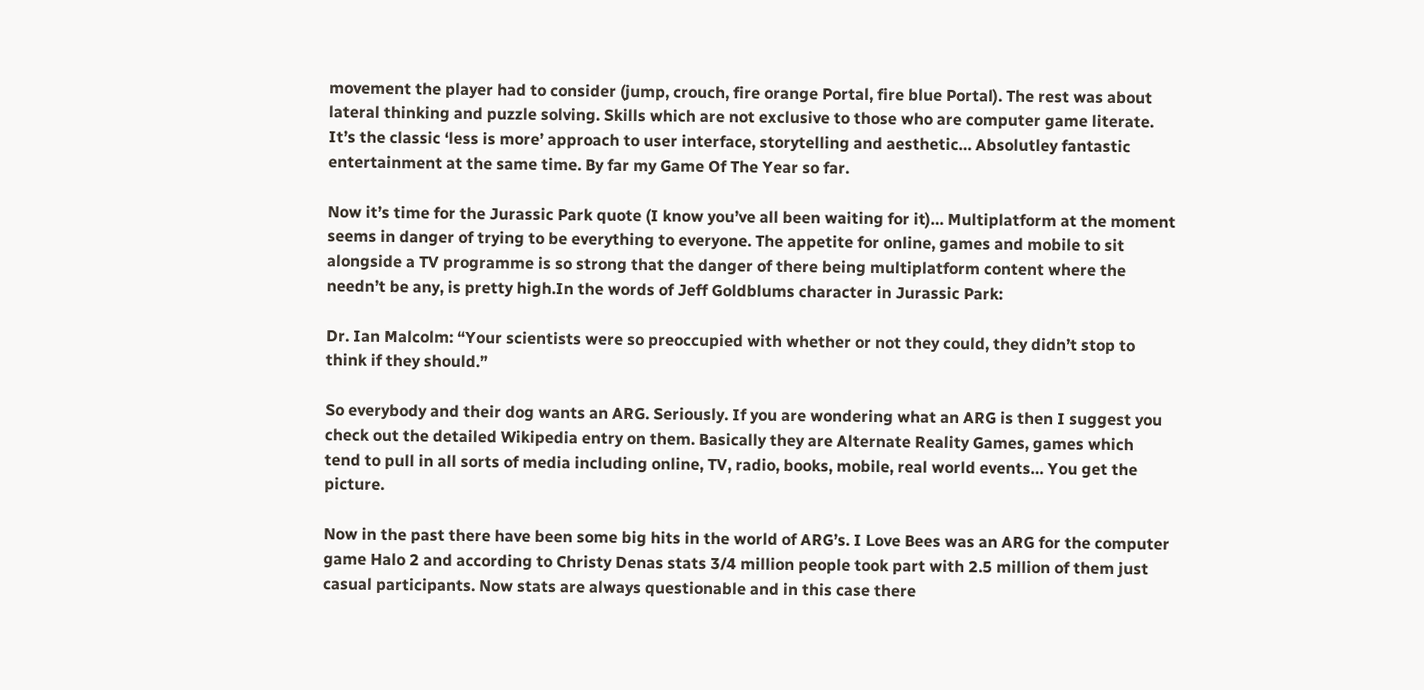movement the player had to consider (jump, crouch, fire orange Portal, fire blue Portal). The rest was about lateral thinking and puzzle solving. Skills which are not exclusive to those who are computer game literate. It’s the classic ‘less is more’ approach to user interface, storytelling and aesthetic… Absolutley fantastic entertainment at the same time. By far my Game Of The Year so far.

Now it’s time for the Jurassic Park quote (I know you’ve all been waiting for it)… Multiplatform at the moment seems in danger of trying to be everything to everyone. The appetite for online, games and mobile to sit alongside a TV programme is so strong that the danger of there being multiplatform content where the needn’t be any, is pretty high.In the words of Jeff Goldblums character in Jurassic Park:

Dr. Ian Malcolm: “Your scientists were so preoccupied with whether or not they could, they didn’t stop to think if they should.”

So everybody and their dog wants an ARG. Seriously. If you are wondering what an ARG is then I suggest you check out the detailed Wikipedia entry on them. Basically they are Alternate Reality Games, games which tend to pull in all sorts of media including online, TV, radio, books, mobile, real world events… You get the picture.

Now in the past there have been some big hits in the world of ARG’s. I Love Bees was an ARG for the computer game Halo 2 and according to Christy Denas stats 3/4 million people took part with 2.5 million of them just casual participants. Now stats are always questionable and in this case there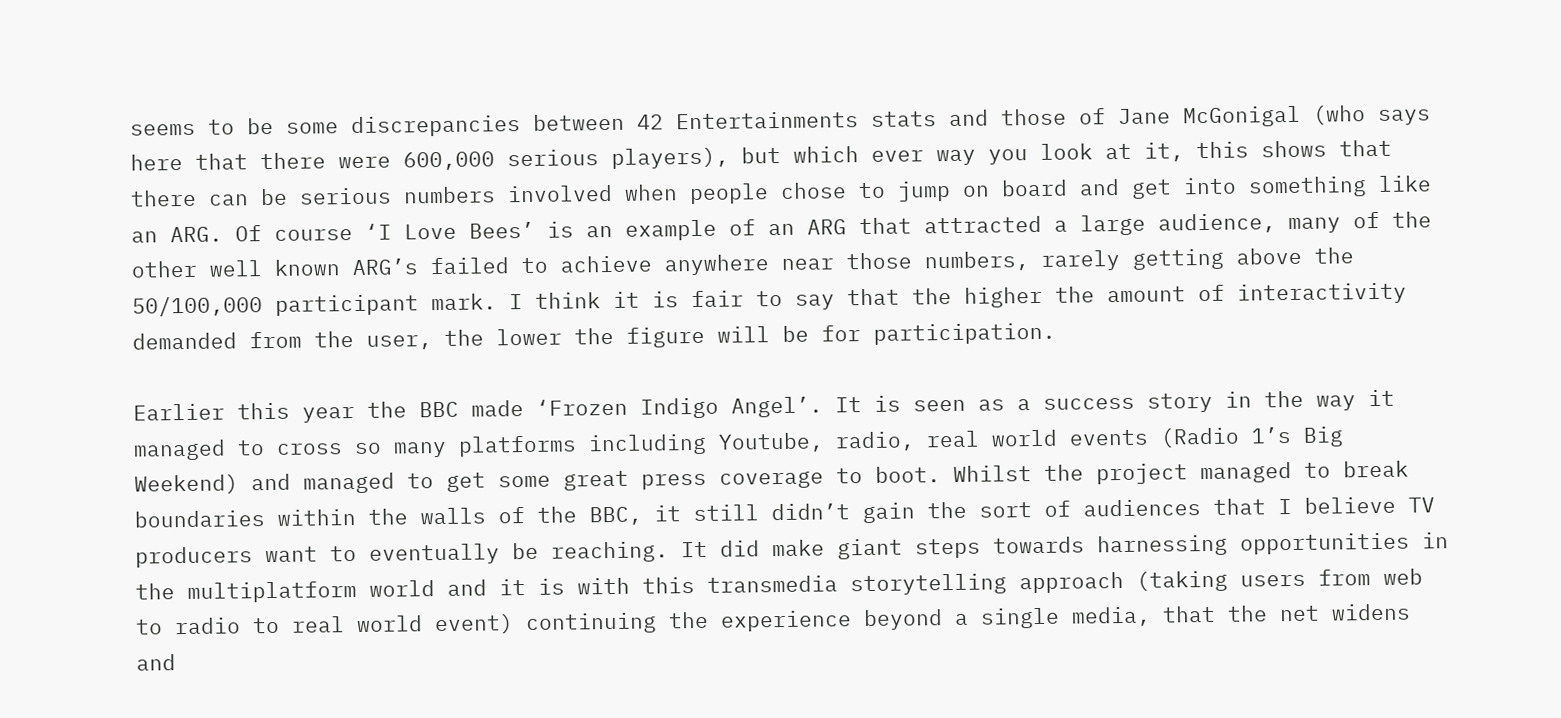seems to be some discrepancies between 42 Entertainments stats and those of Jane McGonigal (who says here that there were 600,000 serious players), but which ever way you look at it, this shows that there can be serious numbers involved when people chose to jump on board and get into something like an ARG. Of course ‘I Love Bees’ is an example of an ARG that attracted a large audience, many of the other well known ARG’s failed to achieve anywhere near those numbers, rarely getting above the 50/100,000 participant mark. I think it is fair to say that the higher the amount of interactivity demanded from the user, the lower the figure will be for participation.

Earlier this year the BBC made ‘Frozen Indigo Angel’. It is seen as a success story in the way it managed to cross so many platforms including Youtube, radio, real world events (Radio 1’s Big Weekend) and managed to get some great press coverage to boot. Whilst the project managed to break boundaries within the walls of the BBC, it still didn’t gain the sort of audiences that I believe TV producers want to eventually be reaching. It did make giant steps towards harnessing opportunities in the multiplatform world and it is with this transmedia storytelling approach (taking users from web to radio to real world event) continuing the experience beyond a single media, that the net widens and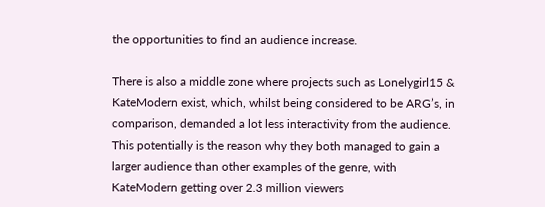the opportunities to find an audience increase.

There is also a middle zone where projects such as Lonelygirl15 & KateModern exist, which, whilst being considered to be ARG’s, in comparison, demanded a lot less interactivity from the audience. This potentially is the reason why they both managed to gain a larger audience than other examples of the genre, with KateModern getting over 2.3 million viewers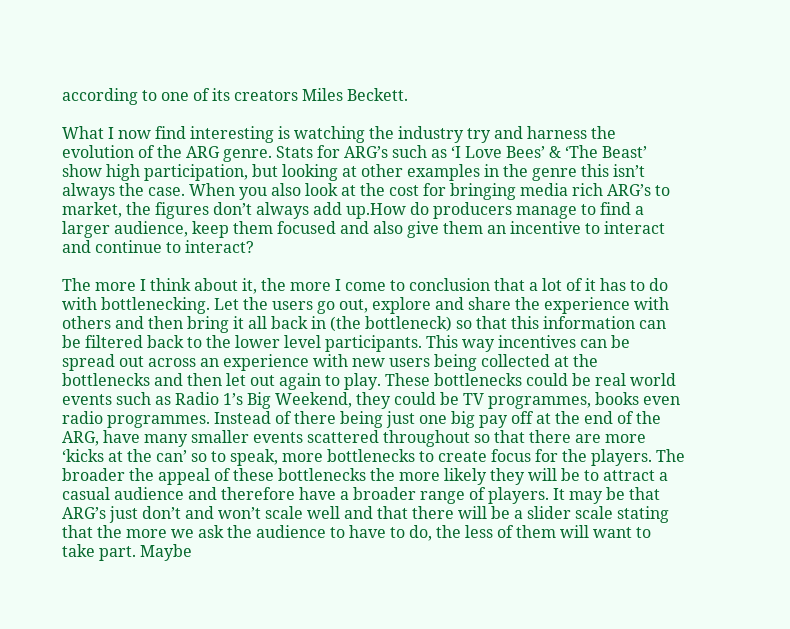according to one of its creators Miles Beckett.

What I now find interesting is watching the industry try and harness the evolution of the ARG genre. Stats for ARG’s such as ‘I Love Bees’ & ‘The Beast’ show high participation, but looking at other examples in the genre this isn’t always the case. When you also look at the cost for bringing media rich ARG’s to market, the figures don’t always add up.How do producers manage to find a larger audience, keep them focused and also give them an incentive to interact and continue to interact?

The more I think about it, the more I come to conclusion that a lot of it has to do with bottlenecking. Let the users go out, explore and share the experience with others and then bring it all back in (the bottleneck) so that this information can be filtered back to the lower level participants. This way incentives can be spread out across an experience with new users being collected at the bottlenecks and then let out again to play. These bottlenecks could be real world events such as Radio 1’s Big Weekend, they could be TV programmes, books even radio programmes. Instead of there being just one big pay off at the end of the ARG, have many smaller events scattered throughout so that there are more ‘kicks at the can’ so to speak, more bottlenecks to create focus for the players. The broader the appeal of these bottlenecks the more likely they will be to attract a casual audience and therefore have a broader range of players. It may be that ARG’s just don’t and won’t scale well and that there will be a slider scale stating that the more we ask the audience to have to do, the less of them will want to take part. Maybe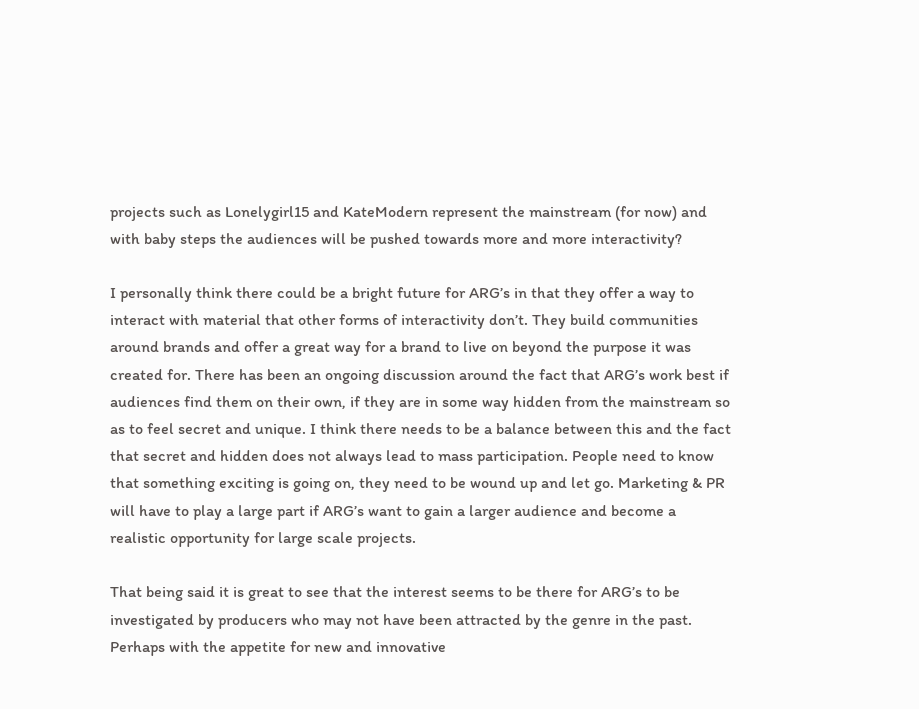projects such as Lonelygirl15 and KateModern represent the mainstream (for now) and with baby steps the audiences will be pushed towards more and more interactivity?

I personally think there could be a bright future for ARG’s in that they offer a way to interact with material that other forms of interactivity don’t. They build communities around brands and offer a great way for a brand to live on beyond the purpose it was created for. There has been an ongoing discussion around the fact that ARG’s work best if audiences find them on their own, if they are in some way hidden from the mainstream so as to feel secret and unique. I think there needs to be a balance between this and the fact that secret and hidden does not always lead to mass participation. People need to know that something exciting is going on, they need to be wound up and let go. Marketing & PR will have to play a large part if ARG’s want to gain a larger audience and become a realistic opportunity for large scale projects.

That being said it is great to see that the interest seems to be there for ARG’s to be investigated by producers who may not have been attracted by the genre in the past. Perhaps with the appetite for new and innovative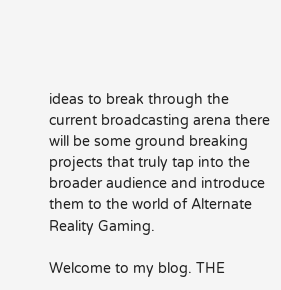ideas to break through the current broadcasting arena there will be some ground breaking projects that truly tap into the broader audience and introduce them to the world of Alternate Reality Gaming.

Welcome to my blog. THE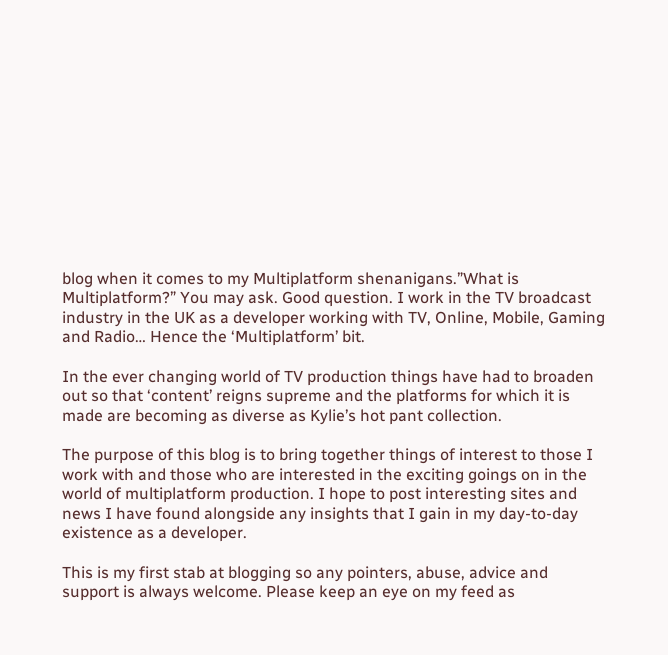blog when it comes to my Multiplatform shenanigans.”What is Multiplatform?” You may ask. Good question. I work in the TV broadcast industry in the UK as a developer working with TV, Online, Mobile, Gaming and Radio… Hence the ‘Multiplatform’ bit.

In the ever changing world of TV production things have had to broaden out so that ‘content’ reigns supreme and the platforms for which it is made are becoming as diverse as Kylie’s hot pant collection.

The purpose of this blog is to bring together things of interest to those I work with and those who are interested in the exciting goings on in the world of multiplatform production. I hope to post interesting sites and news I have found alongside any insights that I gain in my day-to-day existence as a developer.

This is my first stab at blogging so any pointers, abuse, advice and support is always welcome. Please keep an eye on my feed as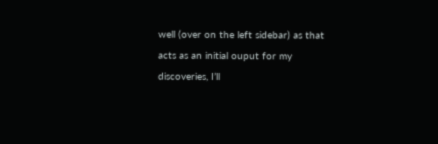well (over on the left sidebar) as that acts as an initial ouput for my discoveries, I’ll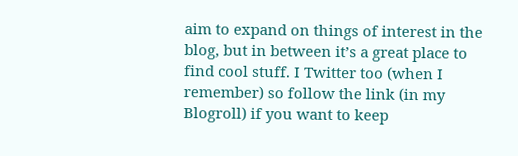aim to expand on things of interest in the blog, but in between it’s a great place to find cool stuff. I Twitter too (when I remember) so follow the link (in my Blogroll) if you want to keep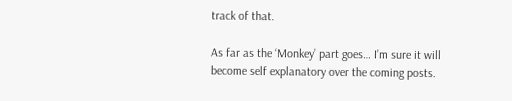track of that.

As far as the ‘Monkey’ part goes… I’m sure it will become self explanatory over the coming posts.